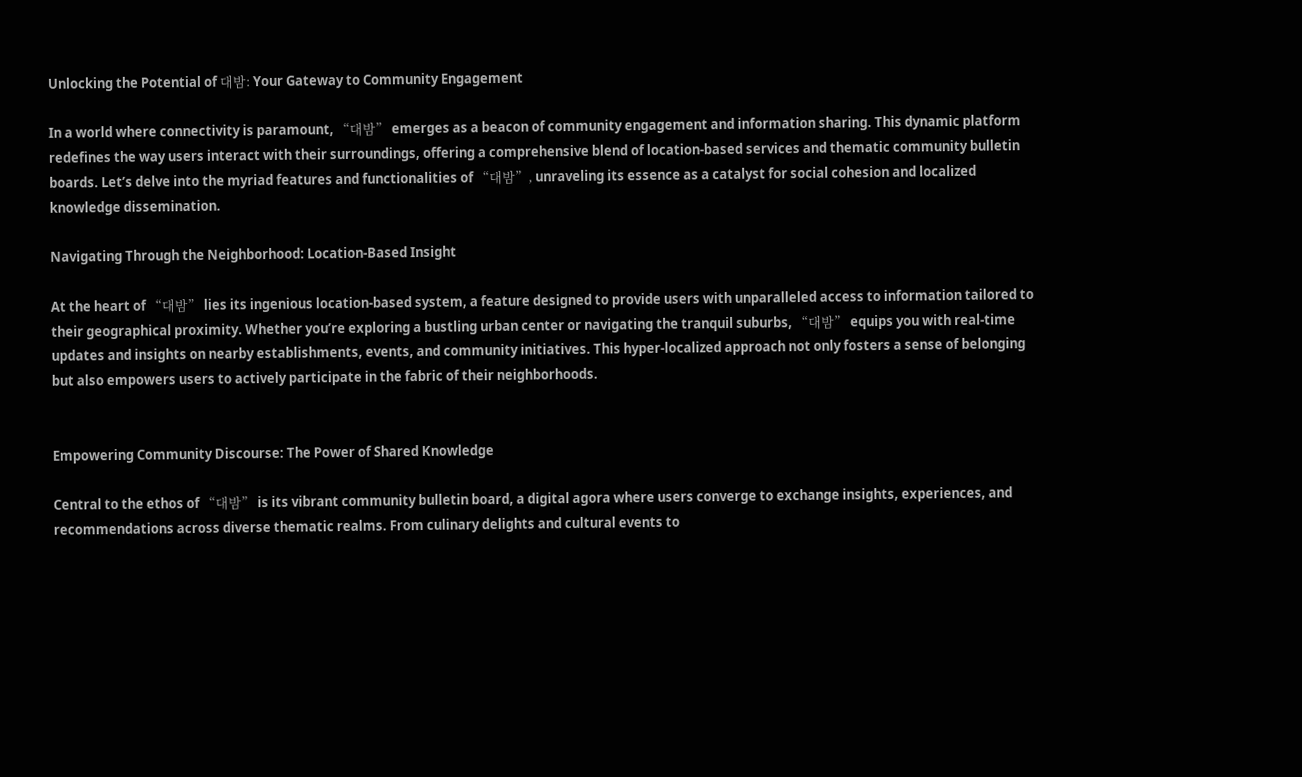Unlocking the Potential of 대밤: Your Gateway to Community Engagement

In a world where connectivity is paramount, “대밤” emerges as a beacon of community engagement and information sharing. This dynamic platform redefines the way users interact with their surroundings, offering a comprehensive blend of location-based services and thematic community bulletin boards. Let’s delve into the myriad features and functionalities of “대밤”, unraveling its essence as a catalyst for social cohesion and localized knowledge dissemination.

Navigating Through the Neighborhood: Location-Based Insight

At the heart of “대밤” lies its ingenious location-based system, a feature designed to provide users with unparalleled access to information tailored to their geographical proximity. Whether you’re exploring a bustling urban center or navigating the tranquil suburbs, “대밤” equips you with real-time updates and insights on nearby establishments, events, and community initiatives. This hyper-localized approach not only fosters a sense of belonging but also empowers users to actively participate in the fabric of their neighborhoods.


Empowering Community Discourse: The Power of Shared Knowledge

Central to the ethos of “대밤” is its vibrant community bulletin board, a digital agora where users converge to exchange insights, experiences, and recommendations across diverse thematic realms. From culinary delights and cultural events to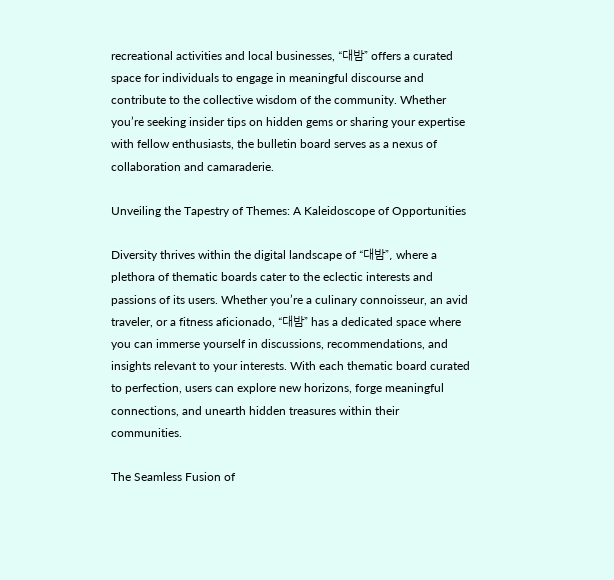recreational activities and local businesses, “대밤” offers a curated space for individuals to engage in meaningful discourse and contribute to the collective wisdom of the community. Whether you’re seeking insider tips on hidden gems or sharing your expertise with fellow enthusiasts, the bulletin board serves as a nexus of collaboration and camaraderie.

Unveiling the Tapestry of Themes: A Kaleidoscope of Opportunities

Diversity thrives within the digital landscape of “대밤”, where a plethora of thematic boards cater to the eclectic interests and passions of its users. Whether you’re a culinary connoisseur, an avid traveler, or a fitness aficionado, “대밤” has a dedicated space where you can immerse yourself in discussions, recommendations, and insights relevant to your interests. With each thematic board curated to perfection, users can explore new horizons, forge meaningful connections, and unearth hidden treasures within their communities.

The Seamless Fusion of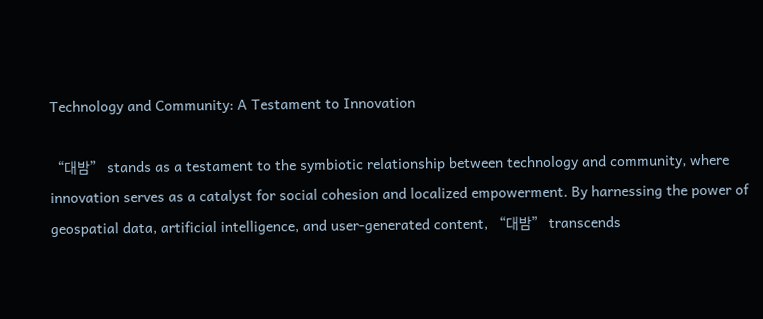Technology and Community: A Testament to Innovation

“대밤” stands as a testament to the symbiotic relationship between technology and community, where innovation serves as a catalyst for social cohesion and localized empowerment. By harnessing the power of geospatial data, artificial intelligence, and user-generated content, “대밤” transcends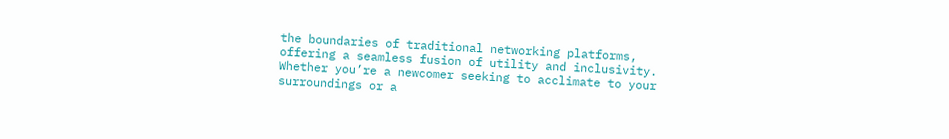the boundaries of traditional networking platforms, offering a seamless fusion of utility and inclusivity. Whether you’re a newcomer seeking to acclimate to your surroundings or a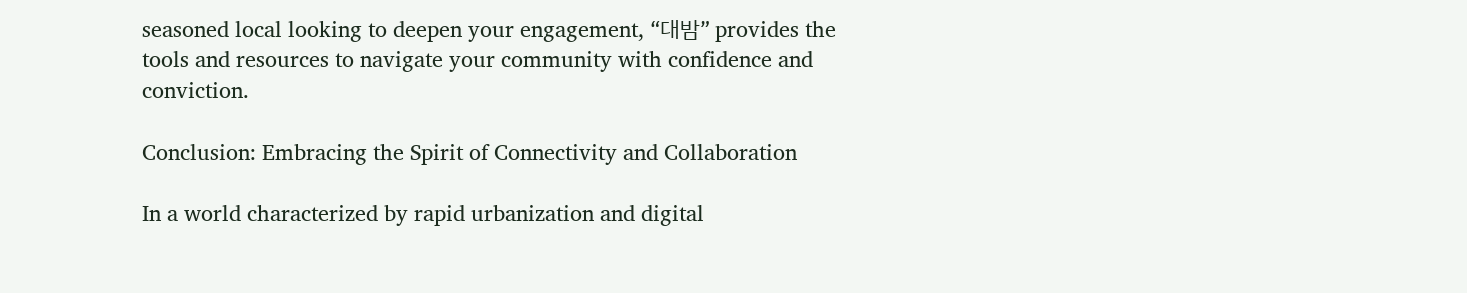seasoned local looking to deepen your engagement, “대밤” provides the tools and resources to navigate your community with confidence and conviction.

Conclusion: Embracing the Spirit of Connectivity and Collaboration

In a world characterized by rapid urbanization and digital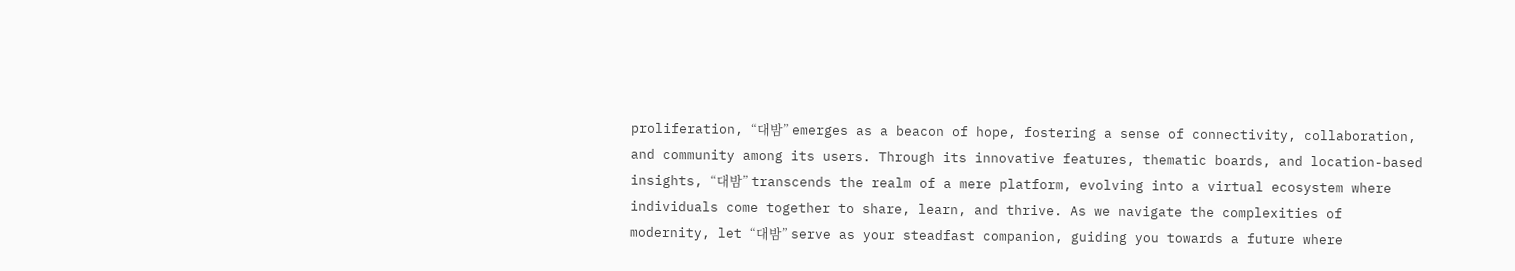proliferation, “대밤” emerges as a beacon of hope, fostering a sense of connectivity, collaboration, and community among its users. Through its innovative features, thematic boards, and location-based insights, “대밤” transcends the realm of a mere platform, evolving into a virtual ecosystem where individuals come together to share, learn, and thrive. As we navigate the complexities of modernity, let “대밤” serve as your steadfast companion, guiding you towards a future where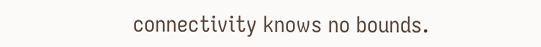connectivity knows no bounds.